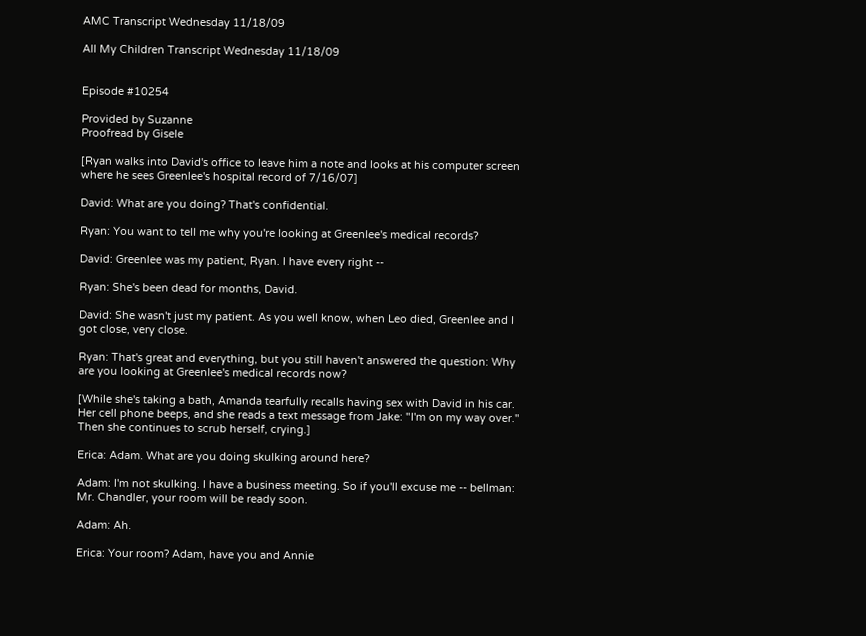AMC Transcript Wednesday 11/18/09

All My Children Transcript Wednesday 11/18/09


Episode #10254

Provided by Suzanne
Proofread by Gisele

[Ryan walks into David's office to leave him a note and looks at his computer screen where he sees Greenlee's hospital record of 7/16/07]

David: What are you doing? That's confidential.

Ryan: You want to tell me why you're looking at Greenlee's medical records?

David: Greenlee was my patient, Ryan. I have every right --

Ryan: She's been dead for months, David.

David: She wasn't just my patient. As you well know, when Leo died, Greenlee and I got close, very close.

Ryan: That's great and everything, but you still haven't answered the question: Why are you looking at Greenlee's medical records now?

[While she's taking a bath, Amanda tearfully recalls having sex with David in his car. Her cell phone beeps, and she reads a text message from Jake: "I'm on my way over." Then she continues to scrub herself, crying.]

Erica: Adam. What are you doing skulking around here?

Adam: I'm not skulking. I have a business meeting. So if you'll excuse me -- bellman: Mr. Chandler, your room will be ready soon.

Adam: Ah.

Erica: Your room? Adam, have you and Annie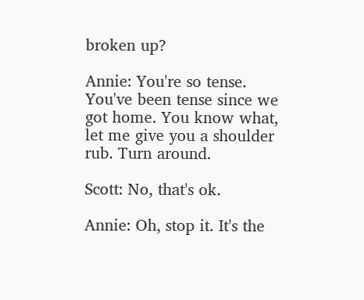broken up?

Annie: You're so tense. You've been tense since we got home. You know what, let me give you a shoulder rub. Turn around.

Scott: No, that's ok.

Annie: Oh, stop it. It's the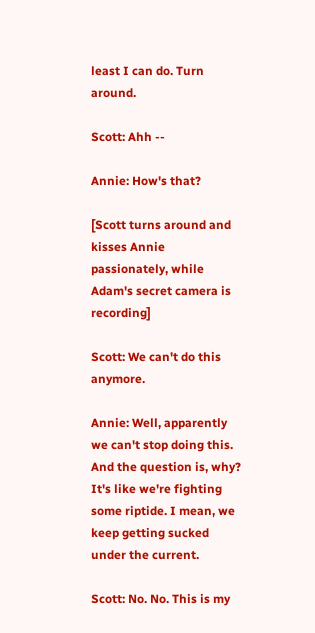least I can do. Turn around.

Scott: Ahh --

Annie: How's that?

[Scott turns around and kisses Annie passionately, while Adam's secret camera is recording]

Scott: We can't do this anymore.

Annie: Well, apparently we can't stop doing this. And the question is, why? It's like we're fighting some riptide. I mean, we keep getting sucked under the current.

Scott: No. No. This is my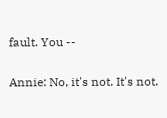fault. You --

Annie: No, it's not. It's not.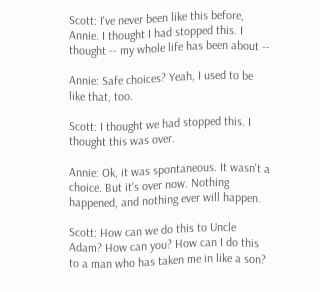Scott: I've never been like this before, Annie. I thought I had stopped this. I thought -- my whole life has been about --

Annie: Safe choices? Yeah, I used to be like that, too.

Scott: I thought we had stopped this. I thought this was over.

Annie: Ok, it was spontaneous. It wasn't a choice. But it's over now. Nothing happened, and nothing ever will happen.

Scott: How can we do this to Uncle Adam? How can you? How can I do this to a man who has taken me in like a son?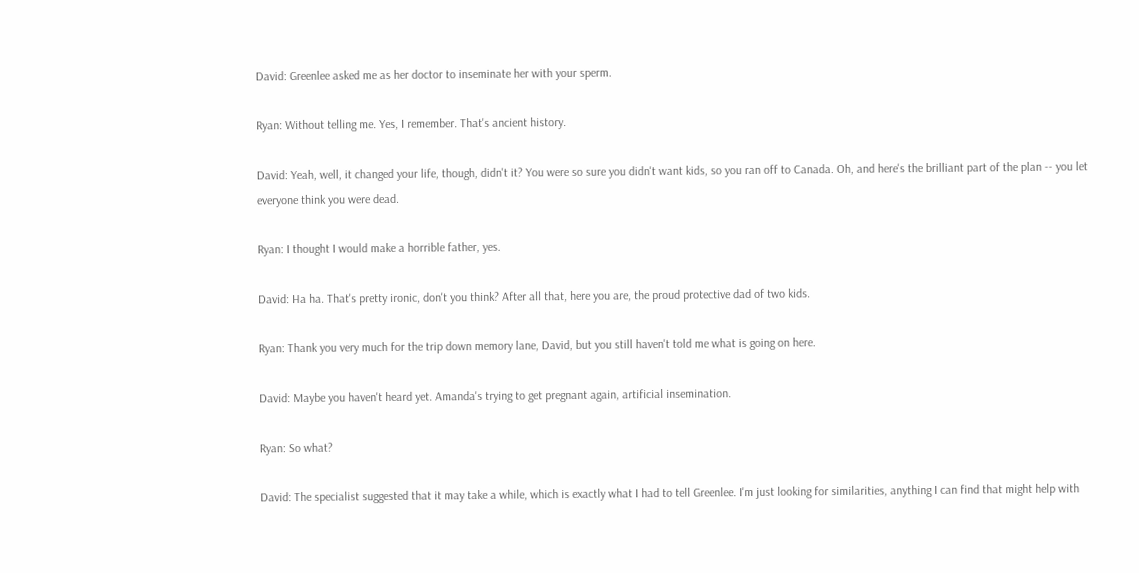David: Greenlee asked me as her doctor to inseminate her with your sperm.

Ryan: Without telling me. Yes, I remember. That's ancient history.

David: Yeah, well, it changed your life, though, didn't it? You were so sure you didn't want kids, so you ran off to Canada. Oh, and here's the brilliant part of the plan -- you let everyone think you were dead.

Ryan: I thought I would make a horrible father, yes.

David: Ha ha. That's pretty ironic, don't you think? After all that, here you are, the proud protective dad of two kids.

Ryan: Thank you very much for the trip down memory lane, David, but you still haven't told me what is going on here.

David: Maybe you haven't heard yet. Amanda's trying to get pregnant again, artificial insemination.

Ryan: So what?

David: The specialist suggested that it may take a while, which is exactly what I had to tell Greenlee. I'm just looking for similarities, anything I can find that might help with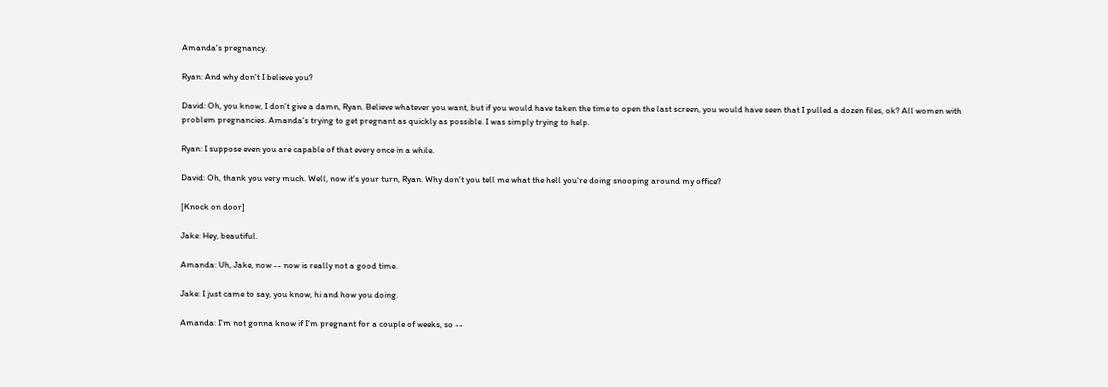Amanda's pregnancy.

Ryan: And why don't I believe you?

David: Oh, you know, I don't give a damn, Ryan. Believe whatever you want, but if you would have taken the time to open the last screen, you would have seen that I pulled a dozen files, ok? All women with problem pregnancies. Amanda's trying to get pregnant as quickly as possible. I was simply trying to help.

Ryan: I suppose even you are capable of that every once in a while.

David: Oh, thank you very much. Well, now it's your turn, Ryan. Why don't you tell me what the hell you're doing snooping around my office?

[Knock on door]

Jake: Hey, beautiful.

Amanda: Uh, Jake, now -- now is really not a good time.

Jake: I just came to say, you know, hi and how you doing.

Amanda: I'm not gonna know if I'm pregnant for a couple of weeks, so --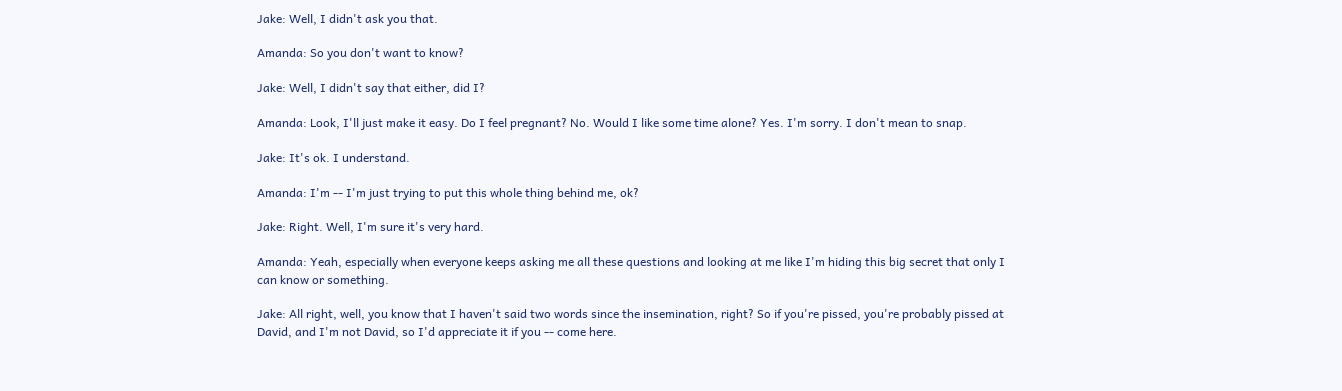Jake: Well, I didn't ask you that.

Amanda: So you don't want to know?

Jake: Well, I didn't say that either, did I?

Amanda: Look, I'll just make it easy. Do I feel pregnant? No. Would I like some time alone? Yes. I'm sorry. I don't mean to snap.

Jake: It's ok. I understand.

Amanda: I'm -- I'm just trying to put this whole thing behind me, ok?

Jake: Right. Well, I'm sure it's very hard.

Amanda: Yeah, especially when everyone keeps asking me all these questions and looking at me like I'm hiding this big secret that only I can know or something.

Jake: All right, well, you know that I haven't said two words since the insemination, right? So if you're pissed, you're probably pissed at David, and I'm not David, so I'd appreciate it if you -- come here.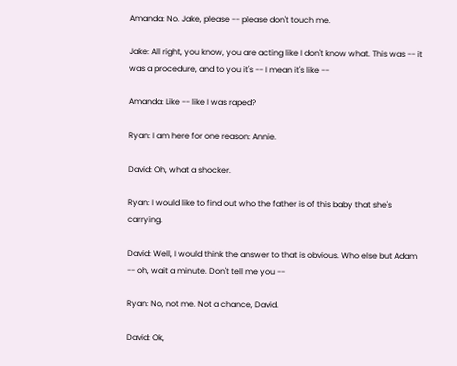Amanda: No. Jake, please -- please don't touch me.

Jake: All right, you know, you are acting like I don't know what. This was -- it was a procedure, and to you it's -- I mean it's like --

Amanda: Like -- like I was raped?

Ryan: I am here for one reason: Annie.

David: Oh, what a shocker.

Ryan: I would like to find out who the father is of this baby that she's carrying.

David: Well, I would think the answer to that is obvious. Who else but Adam -- oh, wait a minute. Don't tell me you --

Ryan: No, not me. Not a chance, David.

David: Ok,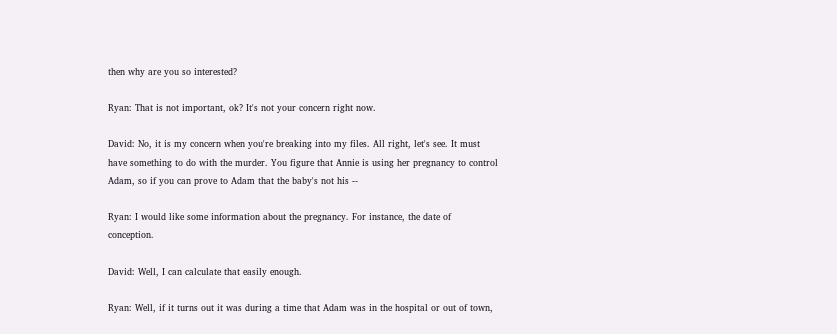then why are you so interested?

Ryan: That is not important, ok? It's not your concern right now.

David: No, it is my concern when you're breaking into my files. All right, let's see. It must have something to do with the murder. You figure that Annie is using her pregnancy to control Adam, so if you can prove to Adam that the baby's not his --

Ryan: I would like some information about the pregnancy. For instance, the date of conception.

David: Well, I can calculate that easily enough.

Ryan: Well, if it turns out it was during a time that Adam was in the hospital or out of town,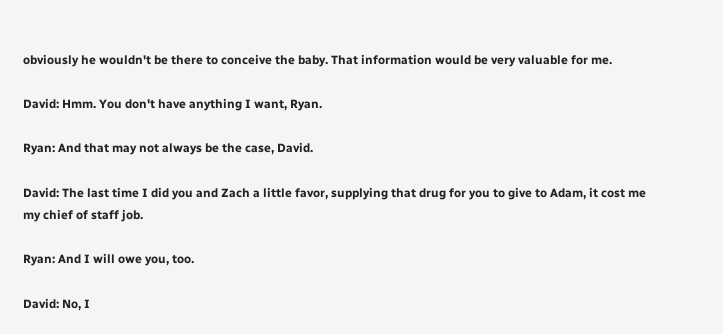obviously he wouldn't be there to conceive the baby. That information would be very valuable for me.

David: Hmm. You don't have anything I want, Ryan.

Ryan: And that may not always be the case, David.

David: The last time I did you and Zach a little favor, supplying that drug for you to give to Adam, it cost me my chief of staff job.

Ryan: And I will owe you, too.

David: No, I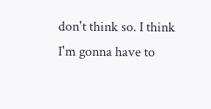don't think so. I think I'm gonna have to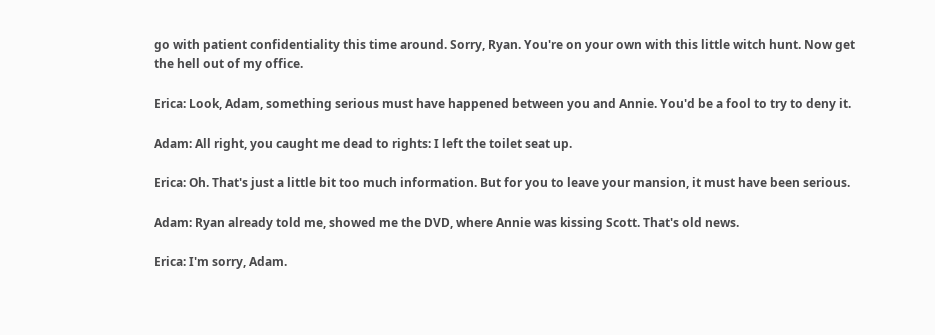go with patient confidentiality this time around. Sorry, Ryan. You're on your own with this little witch hunt. Now get the hell out of my office.

Erica: Look, Adam, something serious must have happened between you and Annie. You'd be a fool to try to deny it.

Adam: All right, you caught me dead to rights: I left the toilet seat up.

Erica: Oh. That's just a little bit too much information. But for you to leave your mansion, it must have been serious.

Adam: Ryan already told me, showed me the DVD, where Annie was kissing Scott. That's old news.

Erica: I'm sorry, Adam.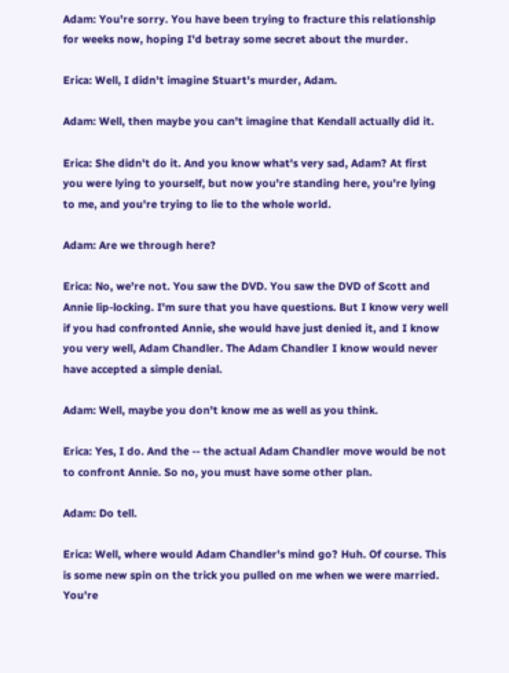Adam: You're sorry. You have been trying to fracture this relationship for weeks now, hoping I'd betray some secret about the murder.

Erica: Well, I didn't imagine Stuart's murder, Adam.

Adam: Well, then maybe you can't imagine that Kendall actually did it.

Erica: She didn't do it. And you know what's very sad, Adam? At first you were lying to yourself, but now you're standing here, you're lying to me, and you're trying to lie to the whole world.

Adam: Are we through here?

Erica: No, we're not. You saw the DVD. You saw the DVD of Scott and Annie lip-locking. I'm sure that you have questions. But I know very well if you had confronted Annie, she would have just denied it, and I know you very well, Adam Chandler. The Adam Chandler I know would never have accepted a simple denial.

Adam: Well, maybe you don't know me as well as you think.

Erica: Yes, I do. And the -- the actual Adam Chandler move would be not to confront Annie. So no, you must have some other plan.

Adam: Do tell.

Erica: Well, where would Adam Chandler's mind go? Huh. Of course. This is some new spin on the trick you pulled on me when we were married. You're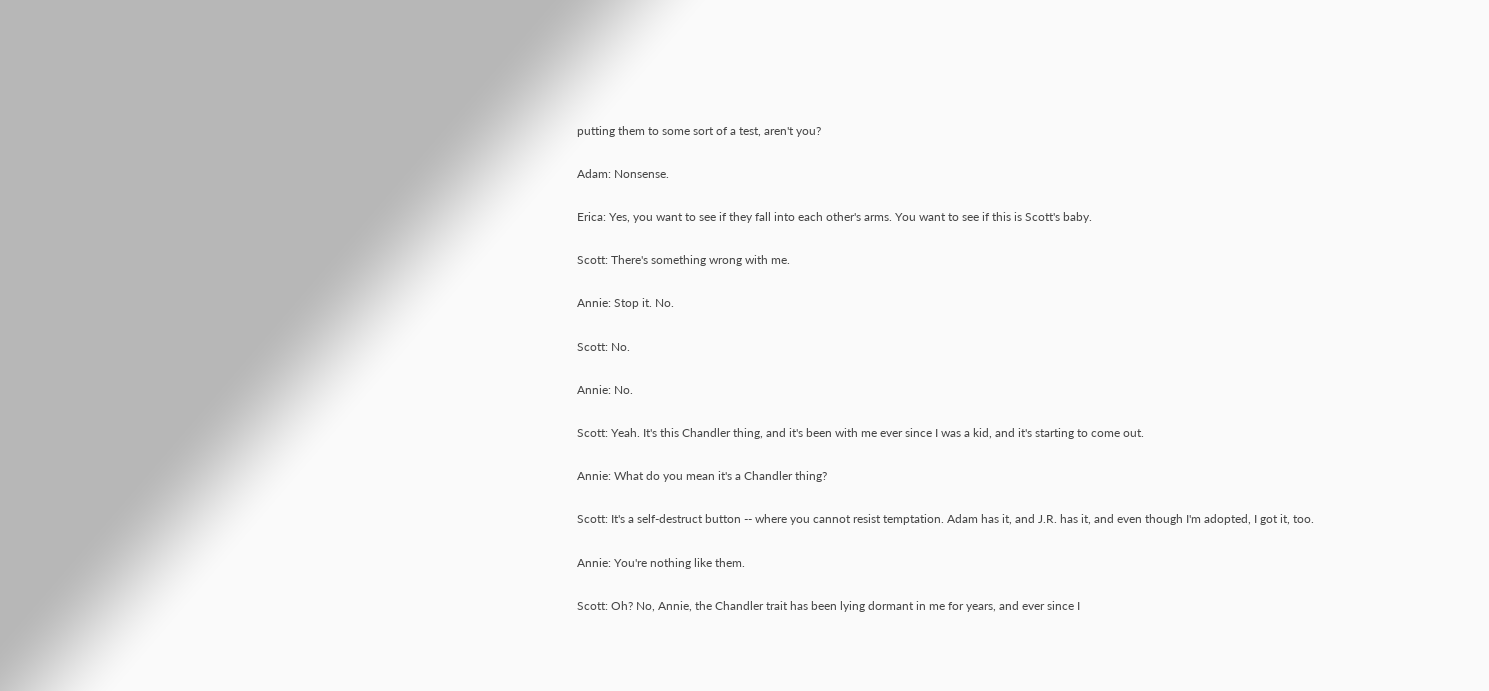putting them to some sort of a test, aren't you?

Adam: Nonsense.

Erica: Yes, you want to see if they fall into each other's arms. You want to see if this is Scott's baby.

Scott: There's something wrong with me.

Annie: Stop it. No.

Scott: No.

Annie: No.

Scott: Yeah. It's this Chandler thing, and it's been with me ever since I was a kid, and it's starting to come out.

Annie: What do you mean it's a Chandler thing?

Scott: It's a self-destruct button -- where you cannot resist temptation. Adam has it, and J.R. has it, and even though I'm adopted, I got it, too.

Annie: You're nothing like them.

Scott: Oh? No, Annie, the Chandler trait has been lying dormant in me for years, and ever since I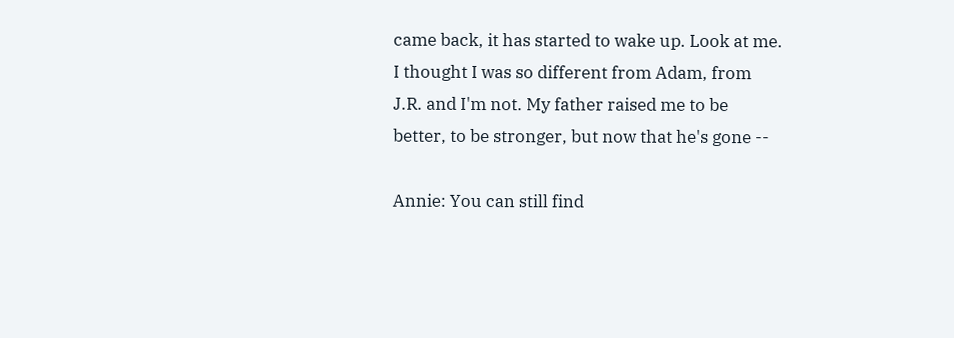came back, it has started to wake up. Look at me. I thought I was so different from Adam, from J.R. and I'm not. My father raised me to be better, to be stronger, but now that he's gone --

Annie: You can still find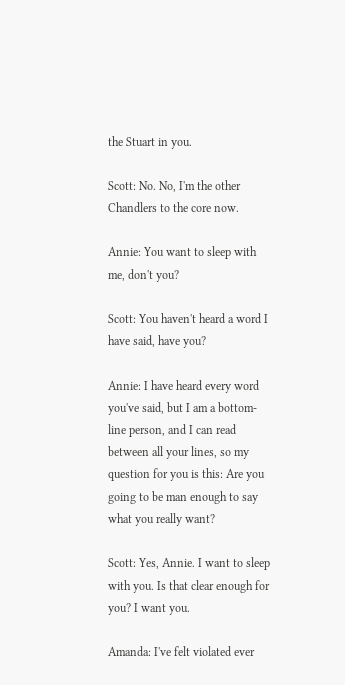the Stuart in you.

Scott: No. No, I'm the other Chandlers to the core now.

Annie: You want to sleep with me, don't you?

Scott: You haven't heard a word I have said, have you?

Annie: I have heard every word you've said, but I am a bottom-line person, and I can read between all your lines, so my question for you is this: Are you going to be man enough to say what you really want?

Scott: Yes, Annie. I want to sleep with you. Is that clear enough for you? I want you.

Amanda: I've felt violated ever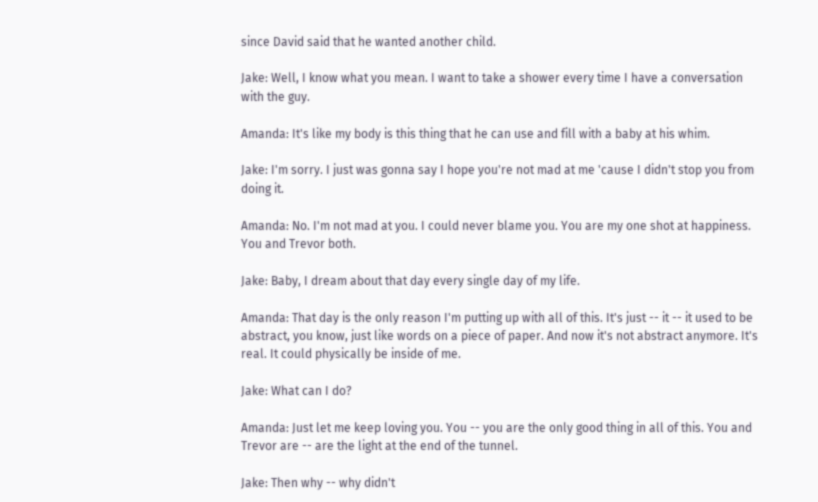since David said that he wanted another child.

Jake: Well, I know what you mean. I want to take a shower every time I have a conversation with the guy.

Amanda: It's like my body is this thing that he can use and fill with a baby at his whim.

Jake: I'm sorry. I just was gonna say I hope you're not mad at me 'cause I didn't stop you from doing it.

Amanda: No. I'm not mad at you. I could never blame you. You are my one shot at happiness. You and Trevor both.

Jake: Baby, I dream about that day every single day of my life.

Amanda: That day is the only reason I'm putting up with all of this. It's just -- it -- it used to be abstract, you know, just like words on a piece of paper. And now it's not abstract anymore. It's real. It could physically be inside of me.

Jake: What can I do?

Amanda: Just let me keep loving you. You -- you are the only good thing in all of this. You and Trevor are -- are the light at the end of the tunnel.

Jake: Then why -- why didn't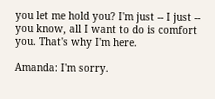you let me hold you? I'm just -- I just -- you know, all I want to do is comfort you. That's why I'm here.

Amanda: I'm sorry.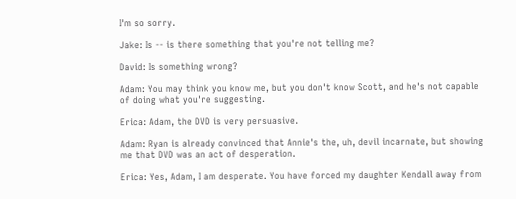I'm so sorry.

Jake: Is -- is there something that you're not telling me?

David: Is something wrong?

Adam: You may think you know me, but you don't know Scott, and he's not capable of doing what you're suggesting.

Erica: Adam, the DVD is very persuasive.

Adam: Ryan is already convinced that Annie's the, uh, devil incarnate, but showing me that DVD was an act of desperation.

Erica: Yes, Adam, I am desperate. You have forced my daughter Kendall away from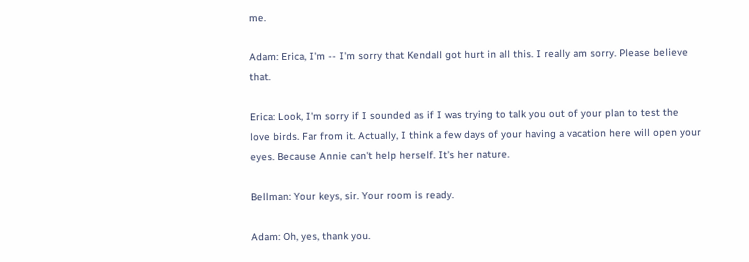me.

Adam: Erica, I'm -- I'm sorry that Kendall got hurt in all this. I really am sorry. Please believe that.

Erica: Look, I'm sorry if I sounded as if I was trying to talk you out of your plan to test the love birds. Far from it. Actually, I think a few days of your having a vacation here will open your eyes. Because Annie can't help herself. It's her nature.

Bellman: Your keys, sir. Your room is ready.

Adam: Oh, yes, thank you.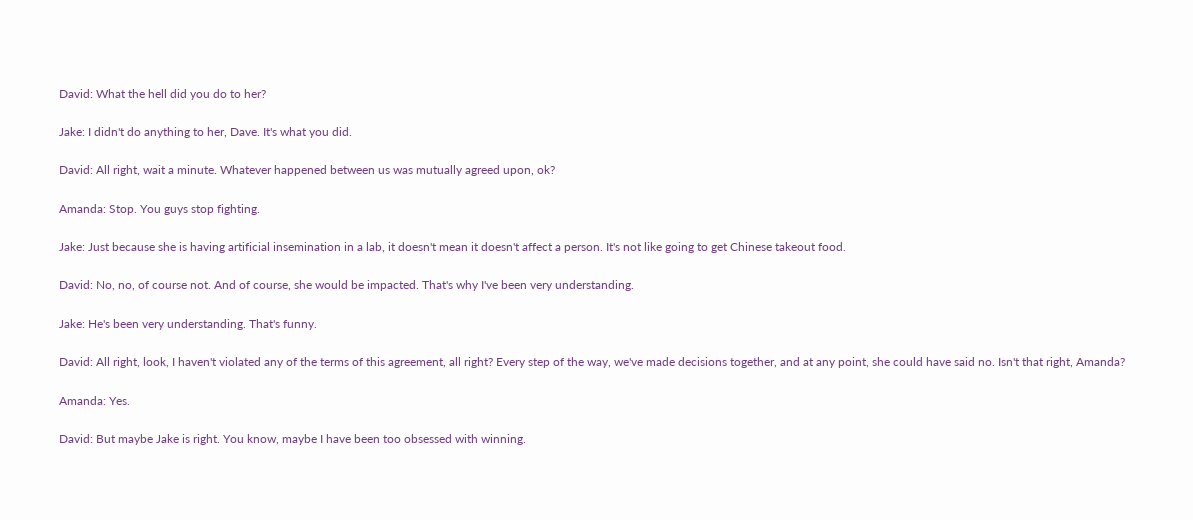David: What the hell did you do to her?

Jake: I didn't do anything to her, Dave. It's what you did.

David: All right, wait a minute. Whatever happened between us was mutually agreed upon, ok?

Amanda: Stop. You guys stop fighting.

Jake: Just because she is having artificial insemination in a lab, it doesn't mean it doesn't affect a person. It's not like going to get Chinese takeout food.

David: No, no, of course not. And of course, she would be impacted. That's why I've been very understanding.

Jake: He's been very understanding. That's funny.

David: All right, look, I haven't violated any of the terms of this agreement, all right? Every step of the way, we've made decisions together, and at any point, she could have said no. Isn't that right, Amanda?

Amanda: Yes.

David: But maybe Jake is right. You know, maybe I have been too obsessed with winning.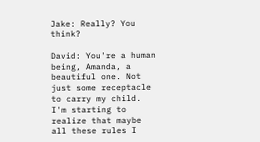Jake: Really? You think?

David: You're a human being, Amanda, a beautiful one. Not just some receptacle to carry my child. I'm starting to realize that maybe all these rules I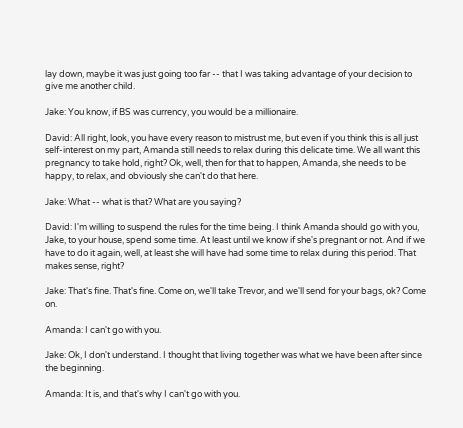lay down, maybe it was just going too far -- that I was taking advantage of your decision to give me another child.

Jake: You know, if BS was currency, you would be a millionaire.

David: All right, look, you have every reason to mistrust me, but even if you think this is all just self-interest on my part, Amanda still needs to relax during this delicate time. We all want this pregnancy to take hold, right? Ok, well, then for that to happen, Amanda, she needs to be happy, to relax, and obviously she can't do that here.

Jake: What -- what is that? What are you saying?

David: I'm willing to suspend the rules for the time being. I think Amanda should go with you, Jake, to your house, spend some time. At least until we know if she's pregnant or not. And if we have to do it again, well, at least she will have had some time to relax during this period. That makes sense, right?

Jake: That's fine. That's fine. Come on, we'll take Trevor, and we'll send for your bags, ok? Come on.

Amanda: I can't go with you.

Jake: Ok, I don't understand. I thought that living together was what we have been after since the beginning.

Amanda: It is, and that's why I can't go with you.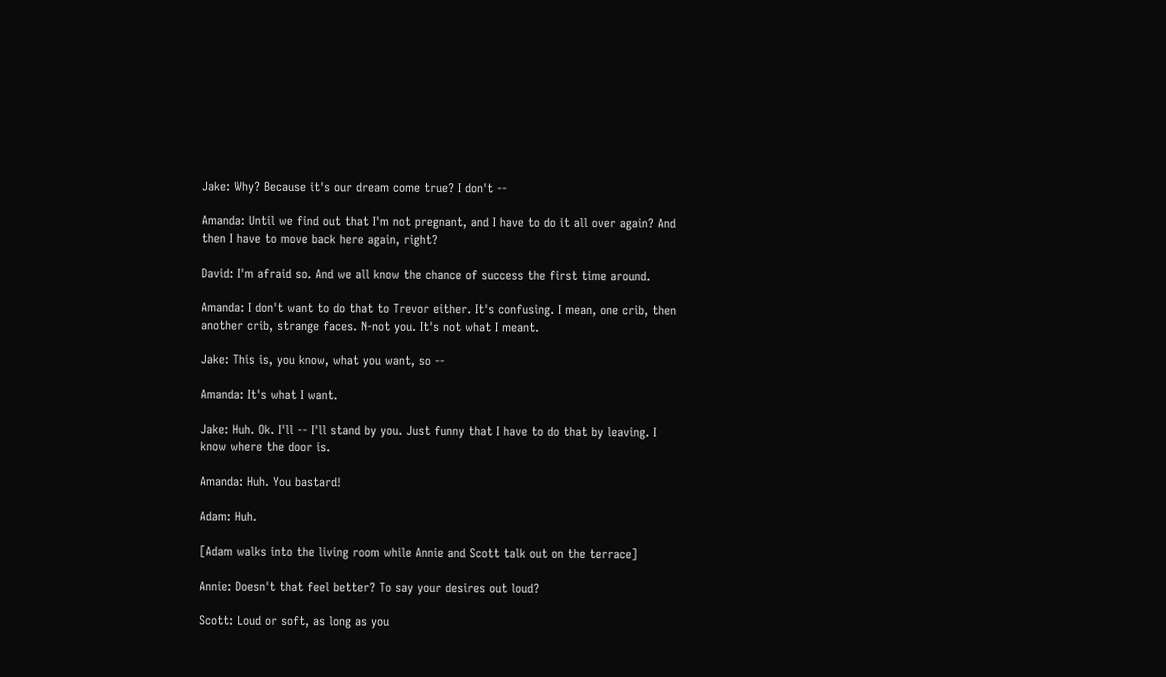Jake: Why? Because it's our dream come true? I don't --

Amanda: Until we find out that I'm not pregnant, and I have to do it all over again? And then I have to move back here again, right?

David: I'm afraid so. And we all know the chance of success the first time around.

Amanda: I don't want to do that to Trevor either. It's confusing. I mean, one crib, then another crib, strange faces. N-not you. It's not what I meant.

Jake: This is, you know, what you want, so --

Amanda: It's what I want.

Jake: Huh. Ok. I'll -- I'll stand by you. Just funny that I have to do that by leaving. I know where the door is.

Amanda: Huh. You bastard!

Adam: Huh.

[Adam walks into the living room while Annie and Scott talk out on the terrace]

Annie: Doesn't that feel better? To say your desires out loud?

Scott: Loud or soft, as long as you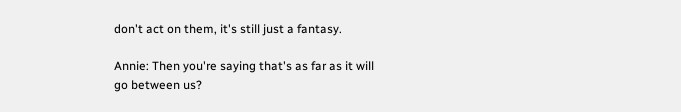don't act on them, it's still just a fantasy.

Annie: Then you're saying that's as far as it will go between us?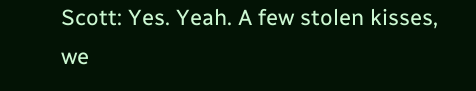Scott: Yes. Yeah. A few stolen kisses, we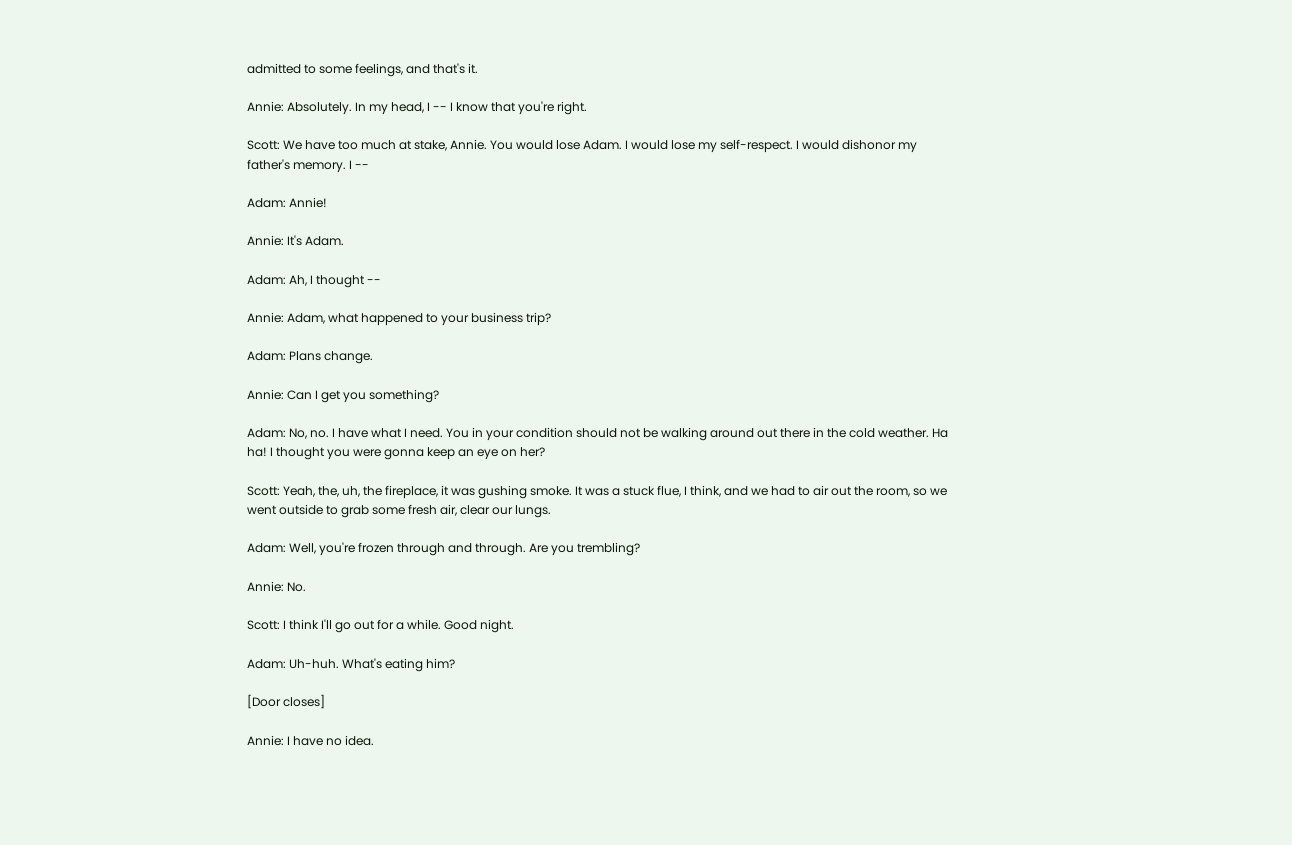admitted to some feelings, and that's it.

Annie: Absolutely. In my head, I -- I know that you're right.

Scott: We have too much at stake, Annie. You would lose Adam. I would lose my self-respect. I would dishonor my father's memory. I --

Adam: Annie!

Annie: It's Adam.

Adam: Ah, I thought --

Annie: Adam, what happened to your business trip?

Adam: Plans change.

Annie: Can I get you something?

Adam: No, no. I have what I need. You in your condition should not be walking around out there in the cold weather. Ha ha! I thought you were gonna keep an eye on her?

Scott: Yeah, the, uh, the fireplace, it was gushing smoke. It was a stuck flue, I think, and we had to air out the room, so we went outside to grab some fresh air, clear our lungs.

Adam: Well, you're frozen through and through. Are you trembling?

Annie: No.

Scott: I think I'll go out for a while. Good night.

Adam: Uh-huh. What's eating him?

[Door closes]

Annie: I have no idea.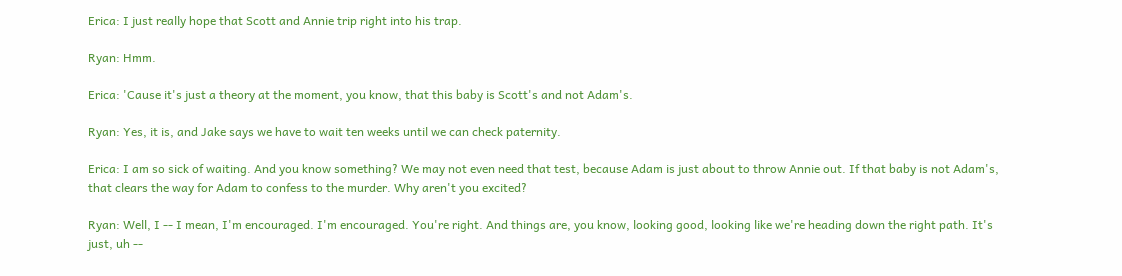Erica: I just really hope that Scott and Annie trip right into his trap.

Ryan: Hmm.

Erica: 'Cause it's just a theory at the moment, you know, that this baby is Scott's and not Adam's.

Ryan: Yes, it is, and Jake says we have to wait ten weeks until we can check paternity.

Erica: I am so sick of waiting. And you know something? We may not even need that test, because Adam is just about to throw Annie out. If that baby is not Adam's, that clears the way for Adam to confess to the murder. Why aren't you excited?

Ryan: Well, I -- I mean, I'm encouraged. I'm encouraged. You're right. And things are, you know, looking good, looking like we're heading down the right path. It's just, uh --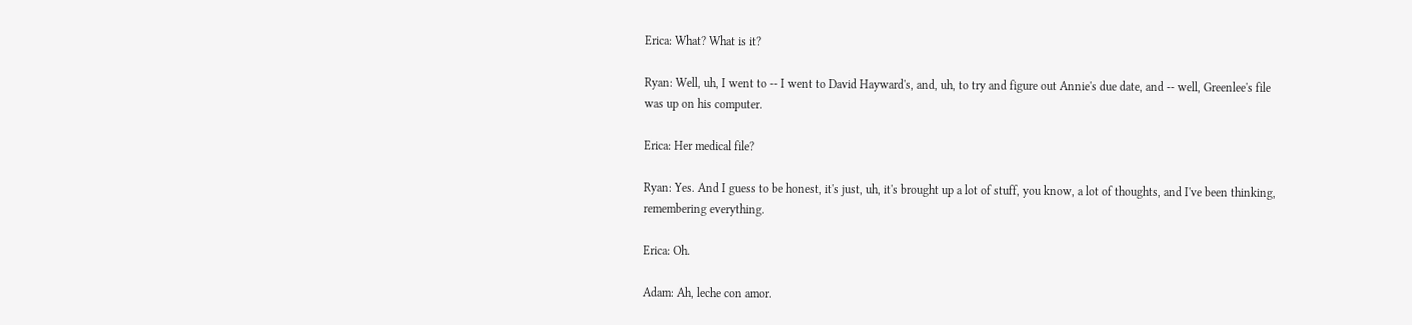Erica: What? What is it?

Ryan: Well, uh, I went to -- I went to David Hayward's, and, uh, to try and figure out Annie's due date, and -- well, Greenlee's file was up on his computer.

Erica: Her medical file?

Ryan: Yes. And I guess to be honest, it's just, uh, it's brought up a lot of stuff, you know, a lot of thoughts, and I've been thinking, remembering everything.

Erica: Oh.

Adam: Ah, leche con amor.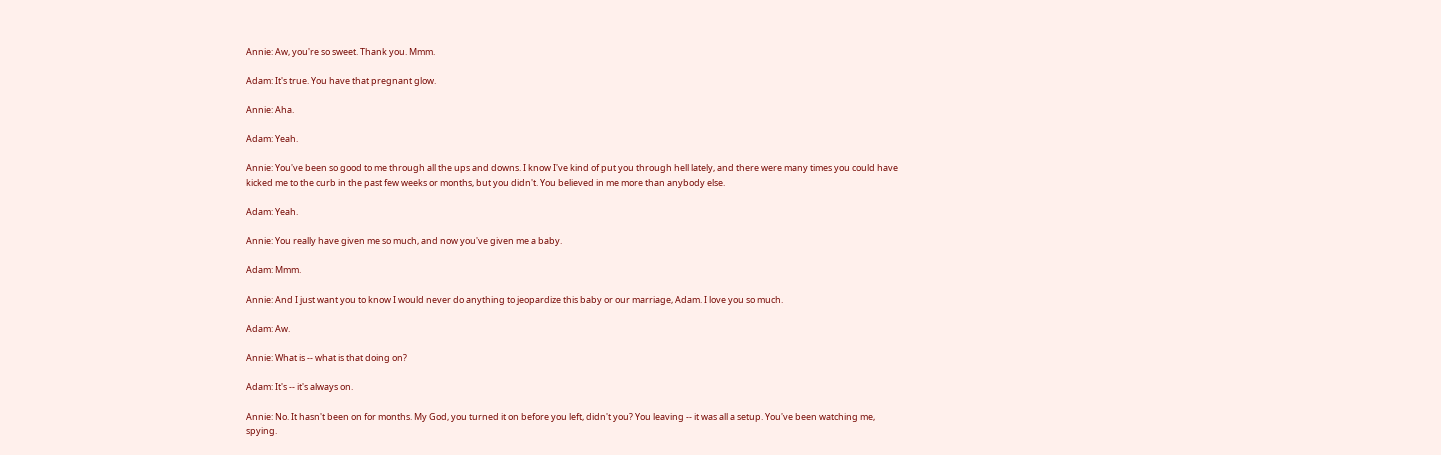Annie: Aw, you're so sweet. Thank you. Mmm.

Adam: It's true. You have that pregnant glow.

Annie: Aha.

Adam: Yeah.

Annie: You've been so good to me through all the ups and downs. I know I've kind of put you through hell lately, and there were many times you could have kicked me to the curb in the past few weeks or months, but you didn't. You believed in me more than anybody else.

Adam: Yeah.

Annie: You really have given me so much, and now you've given me a baby.

Adam: Mmm.

Annie: And I just want you to know I would never do anything to jeopardize this baby or our marriage, Adam. I love you so much.

Adam: Aw.

Annie: What is -- what is that doing on?

Adam: It's -- it's always on.

Annie: No. It hasn't been on for months. My God, you turned it on before you left, didn't you? You leaving -- it was all a setup. You've been watching me, spying.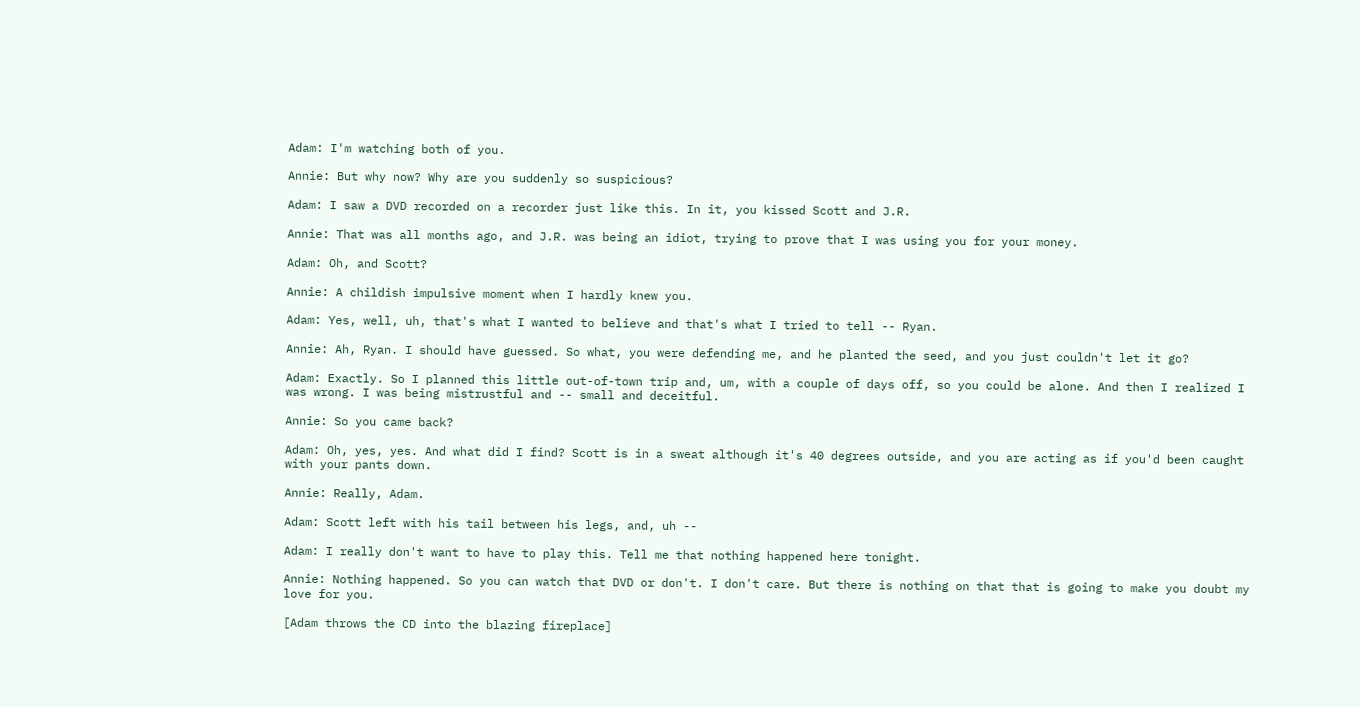Adam: I'm watching both of you.

Annie: But why now? Why are you suddenly so suspicious?

Adam: I saw a DVD recorded on a recorder just like this. In it, you kissed Scott and J.R.

Annie: That was all months ago, and J.R. was being an idiot, trying to prove that I was using you for your money.

Adam: Oh, and Scott?

Annie: A childish impulsive moment when I hardly knew you.

Adam: Yes, well, uh, that's what I wanted to believe and that's what I tried to tell -- Ryan.

Annie: Ah, Ryan. I should have guessed. So what, you were defending me, and he planted the seed, and you just couldn't let it go?

Adam: Exactly. So I planned this little out-of-town trip and, um, with a couple of days off, so you could be alone. And then I realized I was wrong. I was being mistrustful and -- small and deceitful.

Annie: So you came back?

Adam: Oh, yes, yes. And what did I find? Scott is in a sweat although it's 40 degrees outside, and you are acting as if you'd been caught with your pants down.

Annie: Really, Adam.

Adam: Scott left with his tail between his legs, and, uh --

Adam: I really don't want to have to play this. Tell me that nothing happened here tonight.

Annie: Nothing happened. So you can watch that DVD or don't. I don't care. But there is nothing on that that is going to make you doubt my love for you.

[Adam throws the CD into the blazing fireplace]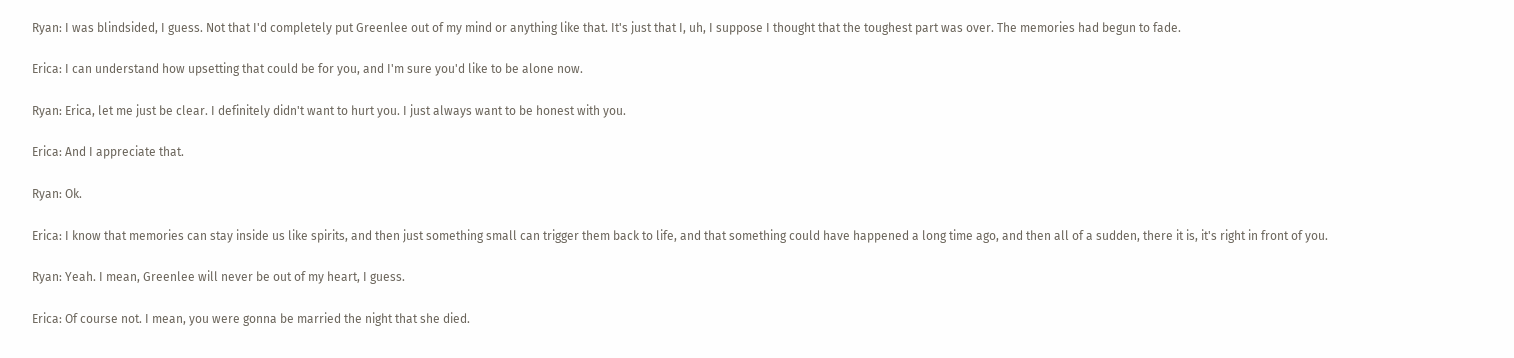Ryan: I was blindsided, I guess. Not that I'd completely put Greenlee out of my mind or anything like that. It's just that I, uh, I suppose I thought that the toughest part was over. The memories had begun to fade.

Erica: I can understand how upsetting that could be for you, and I'm sure you'd like to be alone now.

Ryan: Erica, let me just be clear. I definitely didn't want to hurt you. I just always want to be honest with you.

Erica: And I appreciate that.

Ryan: Ok.

Erica: I know that memories can stay inside us like spirits, and then just something small can trigger them back to life, and that something could have happened a long time ago, and then all of a sudden, there it is, it's right in front of you.

Ryan: Yeah. I mean, Greenlee will never be out of my heart, I guess.

Erica: Of course not. I mean, you were gonna be married the night that she died.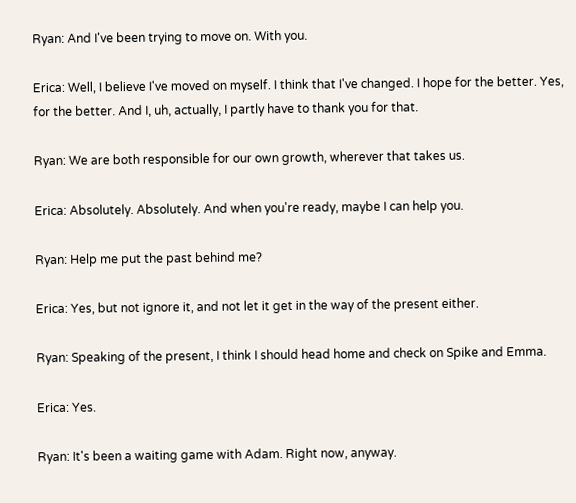Ryan: And I've been trying to move on. With you.

Erica: Well, I believe I've moved on myself. I think that I've changed. I hope for the better. Yes, for the better. And I, uh, actually, I partly have to thank you for that.

Ryan: We are both responsible for our own growth, wherever that takes us.

Erica: Absolutely. Absolutely. And when you're ready, maybe I can help you.

Ryan: Help me put the past behind me?

Erica: Yes, but not ignore it, and not let it get in the way of the present either.

Ryan: Speaking of the present, I think I should head home and check on Spike and Emma.

Erica: Yes.

Ryan: It's been a waiting game with Adam. Right now, anyway.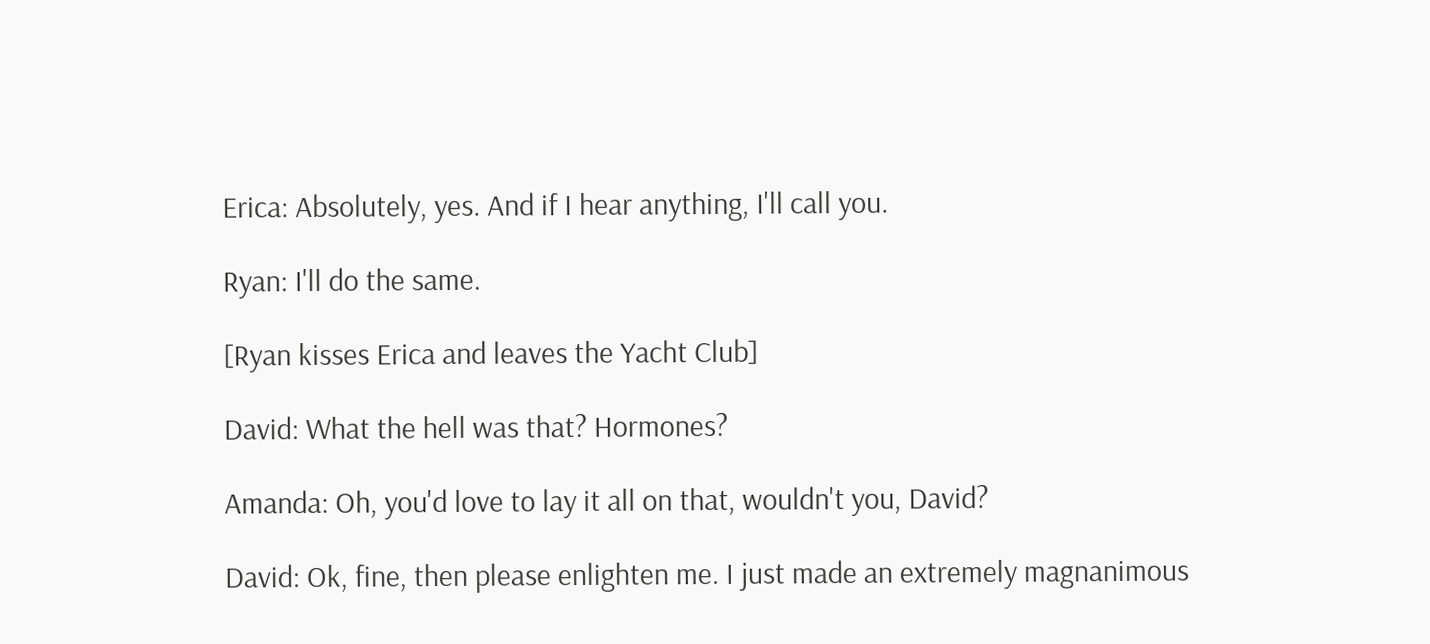Erica: Absolutely, yes. And if I hear anything, I'll call you.

Ryan: I'll do the same.

[Ryan kisses Erica and leaves the Yacht Club]

David: What the hell was that? Hormones?

Amanda: Oh, you'd love to lay it all on that, wouldn't you, David?

David: Ok, fine, then please enlighten me. I just made an extremely magnanimous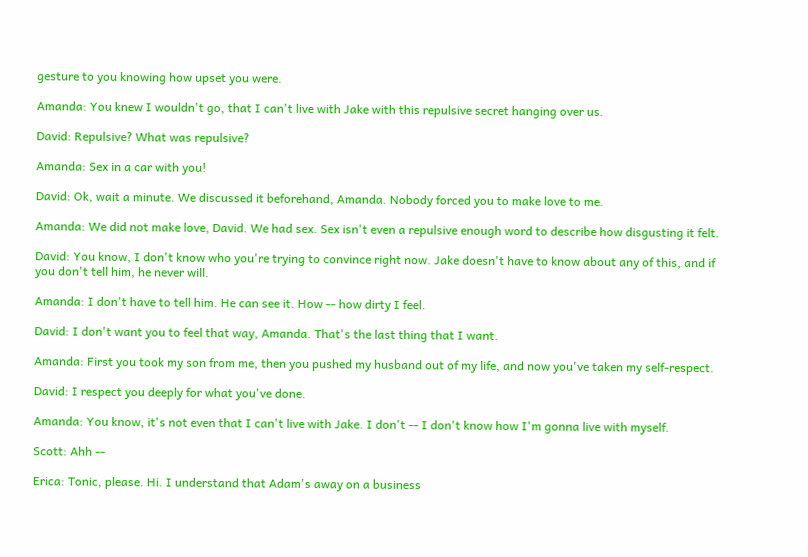gesture to you knowing how upset you were.

Amanda: You knew I wouldn't go, that I can't live with Jake with this repulsive secret hanging over us.

David: Repulsive? What was repulsive?

Amanda: Sex in a car with you!

David: Ok, wait a minute. We discussed it beforehand, Amanda. Nobody forced you to make love to me.

Amanda: We did not make love, David. We had sex. Sex isn't even a repulsive enough word to describe how disgusting it felt.

David: You know, I don't know who you're trying to convince right now. Jake doesn't have to know about any of this, and if you don't tell him, he never will.

Amanda: I don't have to tell him. He can see it. How -- how dirty I feel.

David: I don't want you to feel that way, Amanda. That's the last thing that I want.

Amanda: First you took my son from me, then you pushed my husband out of my life, and now you've taken my self-respect.

David: I respect you deeply for what you've done.

Amanda: You know, it's not even that I can't live with Jake. I don't -- I don't know how I'm gonna live with myself.

Scott: Ahh --

Erica: Tonic, please. Hi. I understand that Adam's away on a business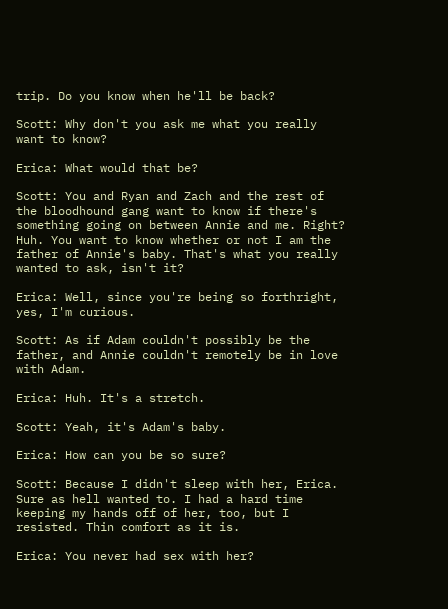trip. Do you know when he'll be back?

Scott: Why don't you ask me what you really want to know?

Erica: What would that be?

Scott: You and Ryan and Zach and the rest of the bloodhound gang want to know if there's something going on between Annie and me. Right? Huh. You want to know whether or not I am the father of Annie's baby. That's what you really wanted to ask, isn't it?

Erica: Well, since you're being so forthright, yes, I'm curious.

Scott: As if Adam couldn't possibly be the father, and Annie couldn't remotely be in love with Adam.

Erica: Huh. It's a stretch.

Scott: Yeah, it's Adam's baby.

Erica: How can you be so sure?

Scott: Because I didn't sleep with her, Erica. Sure as hell wanted to. I had a hard time keeping my hands off of her, too, but I resisted. Thin comfort as it is.

Erica: You never had sex with her?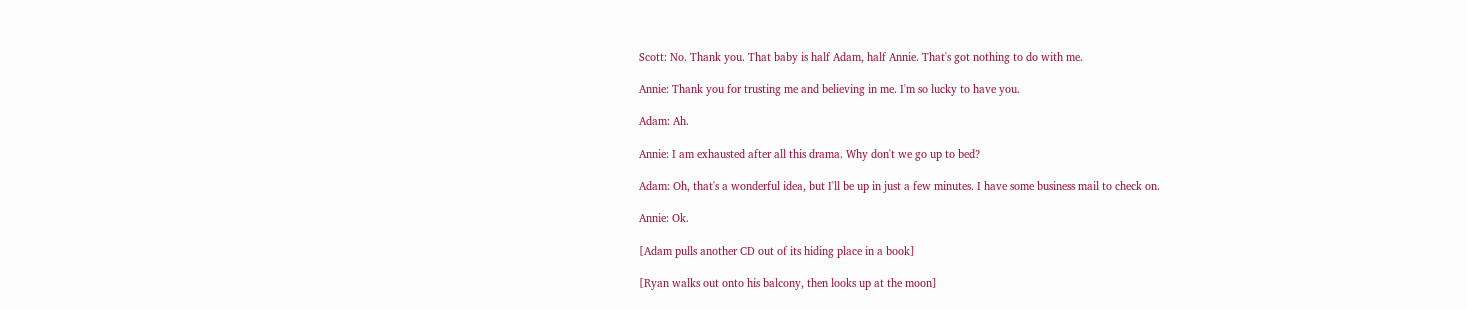Scott: No. Thank you. That baby is half Adam, half Annie. That's got nothing to do with me.

Annie: Thank you for trusting me and believing in me. I'm so lucky to have you.

Adam: Ah.

Annie: I am exhausted after all this drama. Why don't we go up to bed?

Adam: Oh, that's a wonderful idea, but I'll be up in just a few minutes. I have some business mail to check on.

Annie: Ok.

[Adam pulls another CD out of its hiding place in a book]

[Ryan walks out onto his balcony, then looks up at the moon]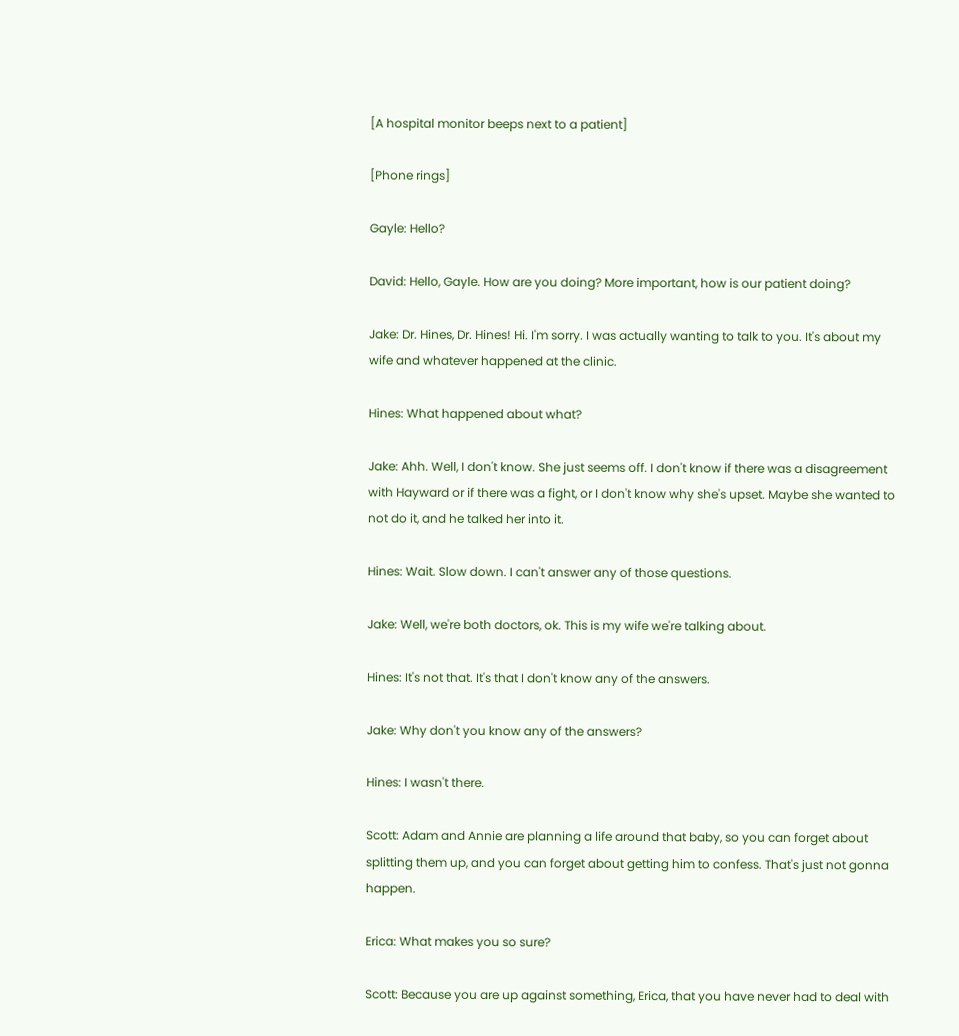[A hospital monitor beeps next to a patient]

[Phone rings]

Gayle: Hello?

David: Hello, Gayle. How are you doing? More important, how is our patient doing?

Jake: Dr. Hines, Dr. Hines! Hi. I'm sorry. I was actually wanting to talk to you. It's about my wife and whatever happened at the clinic.

Hines: What happened about what?

Jake: Ahh. Well, I don't know. She just seems off. I don't know if there was a disagreement with Hayward or if there was a fight, or I don't know why she's upset. Maybe she wanted to not do it, and he talked her into it.

Hines: Wait. Slow down. I can't answer any of those questions.

Jake: Well, we're both doctors, ok. This is my wife we're talking about.

Hines: It's not that. It's that I don't know any of the answers.

Jake: Why don't you know any of the answers?

Hines: I wasn't there.

Scott: Adam and Annie are planning a life around that baby, so you can forget about splitting them up, and you can forget about getting him to confess. That's just not gonna happen.

Erica: What makes you so sure?

Scott: Because you are up against something, Erica, that you have never had to deal with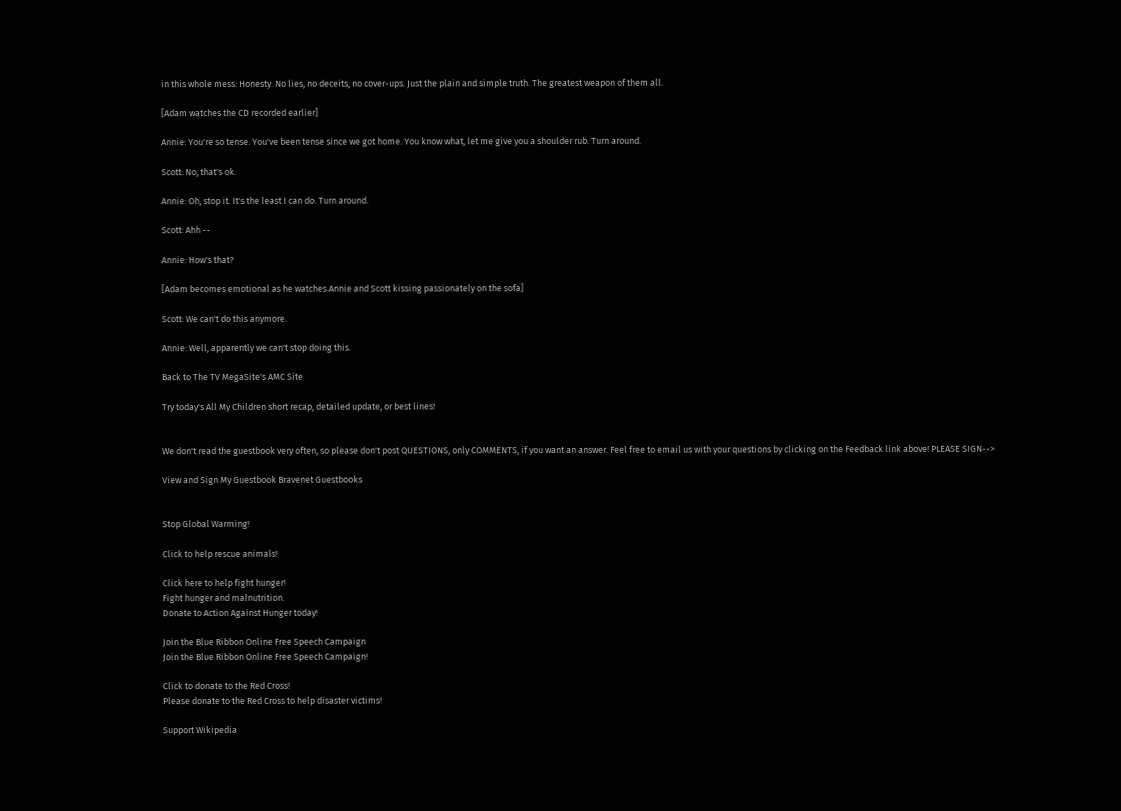in this whole mess: Honesty. No lies, no deceits, no cover-ups. Just the plain and simple truth. The greatest weapon of them all.

[Adam watches the CD recorded earlier]

Annie: You're so tense. You've been tense since we got home. You know what, let me give you a shoulder rub. Turn around.

Scott: No, that's ok.

Annie: Oh, stop it. It's the least I can do. Turn around.

Scott: Ahh --

Annie: How's that?

[Adam becomes emotional as he watches Annie and Scott kissing passionately on the sofa]

Scott: We can't do this anymore.

Annie: Well, apparently we can't stop doing this.

Back to The TV MegaSite's AMC Site

Try today's All My Children short recap, detailed update, or best lines!


We don't read the guestbook very often, so please don't post QUESTIONS, only COMMENTS, if you want an answer. Feel free to email us with your questions by clicking on the Feedback link above! PLEASE SIGN-->

View and Sign My Guestbook Bravenet Guestbooks


Stop Global Warming!

Click to help rescue animals!

Click here to help fight hunger!
Fight hunger and malnutrition.
Donate to Action Against Hunger today!

Join the Blue Ribbon Online Free Speech Campaign
Join the Blue Ribbon Online Free Speech Campaign!

Click to donate to the Red Cross!
Please donate to the Red Cross to help disaster victims!

Support Wikipedia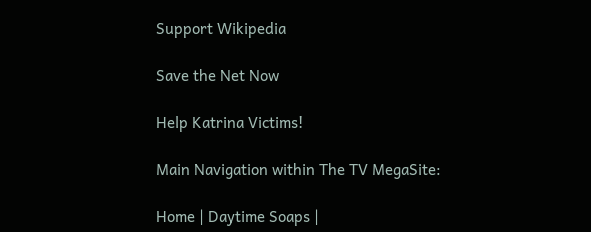Support Wikipedia

Save the Net Now

Help Katrina Victims!

Main Navigation within The TV MegaSite:

Home | Daytime Soaps |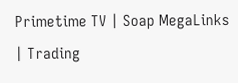Primetime TV | Soap MegaLinks | Trading